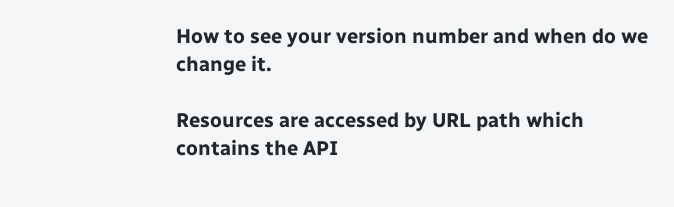How to see your version number and when do we change it.

Resources are accessed by URL path which contains the API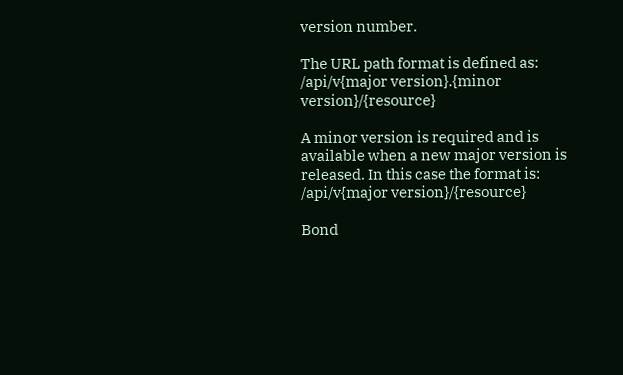version number.

The URL path format is defined as:
/api/v{major version}.{minor version}/{resource}

A minor version is required and is available when a new major version is released. In this case the format is:
/api/v{major version}/{resource}

Bond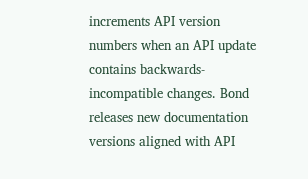increments API version numbers when an API update contains backwards-incompatible changes. Bond releases new documentation versions aligned with API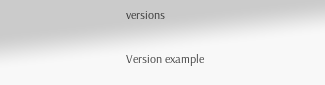versions

Version example